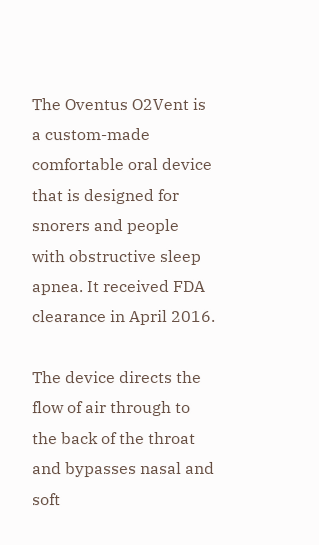The Oventus O2Vent is a custom-made comfortable oral device that is designed for snorers and people with obstructive sleep apnea. It received FDA clearance in April 2016.

The device directs the flow of air through to the back of the throat and bypasses nasal and soft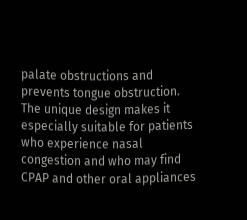palate obstructions and prevents tongue obstruction. The unique design makes it especially suitable for patients who experience nasal congestion and who may find CPAP and other oral appliances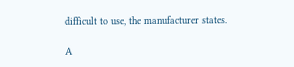difficult to use, the manufacturer states.

A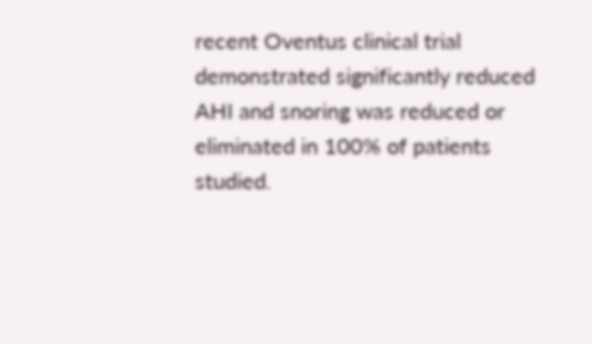recent Oventus clinical trial demonstrated significantly reduced AHI and snoring was reduced or eliminated in 100% of patients studied.